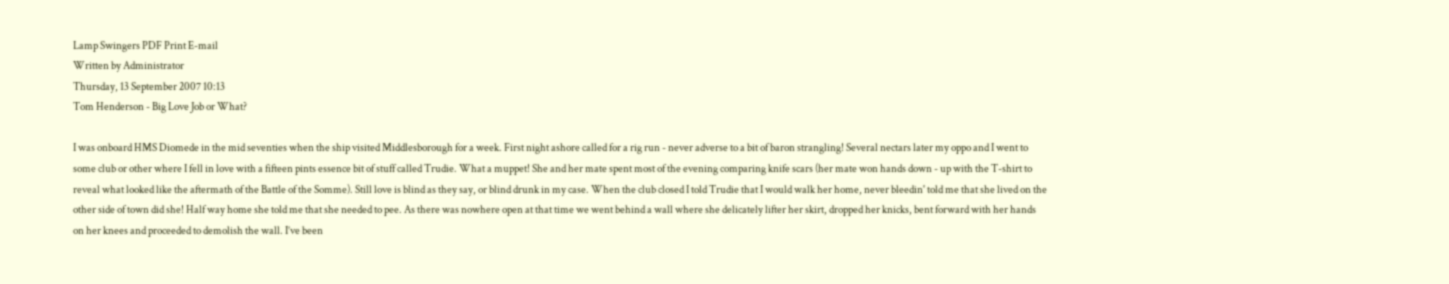Lamp Swingers PDF Print E-mail
Written by Administrator
Thursday, 13 September 2007 10:13
Tom Henderson - Big Love Job or What?

I was onboard HMS Diomede in the mid seventies when the ship visited Middlesborough for a week. First night ashore called for a rig run - never adverse to a bit of baron strangling! Several nectars later my oppo and I went to some club or other where I fell in love with a fifteen pints essence bit of stuff called Trudie. What a muppet! She and her mate spent most of the evening comparing knife scars (her mate won hands down - up with the T-shirt to reveal what looked like the aftermath of the Battle of the Somme). Still love is blind as they say, or blind drunk in my case. When the club closed I told Trudie that I would walk her home, never bleedin' told me that she lived on the other side of town did she! Half way home she told me that she needed to pee. As there was nowhere open at that time we went behind a wall where she delicately lifter her skirt, dropped her knicks, bent forward with her hands on her knees and proceeded to demolish the wall. I’ve been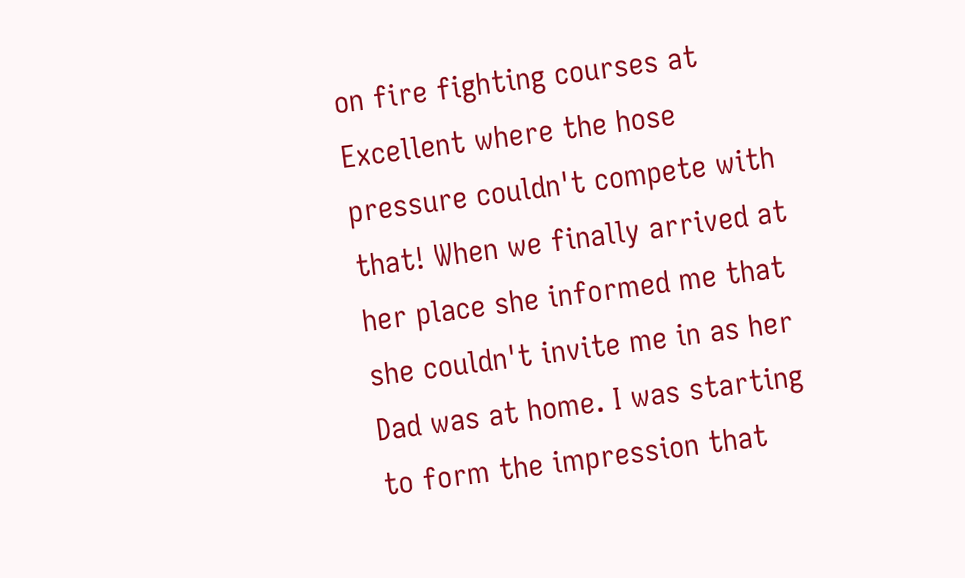on fire fighting courses at Excellent where the hose pressure couldn't compete with that! When we finally arrived at her place she informed me that she couldn't invite me in as her Dad was at home. I was starting to form the impression that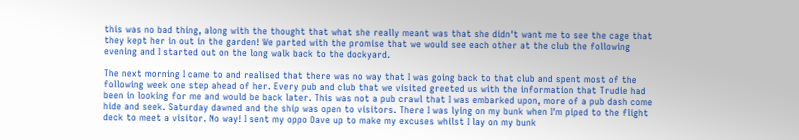this was no bad thing, along with the thought that what she really meant was that she didn't want me to see the cage that they kept her in out in the garden! We parted with the promise that we would see each other at the club the following evening and I started out on the long walk back to the dockyard.

The next morning I came to and realised that there was no way that I was going back to that club and spent most of the following week one step ahead of her. Every pub and club that we visited greeted us with the information that Trudie had been in looking for me and would be back later. This was not a pub crawl that I was embarked upon, more of a pub dash come hide and seek. Saturday dawned and the ship was open to visitors. There I was lying on my bunk when I'm piped to the flight deck to meet a visitor. No way! I sent my oppo Dave up to make my excuses whilst I lay on my bunk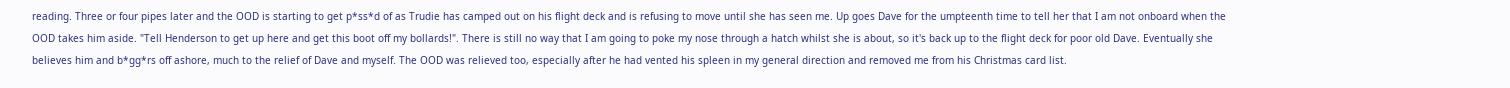reading. Three or four pipes later and the OOD is starting to get p*ss*d of as Trudie has camped out on his flight deck and is refusing to move until she has seen me. Up goes Dave for the umpteenth time to tell her that I am not onboard when the OOD takes him aside. "Tell Henderson to get up here and get this boot off my bollards!". There is still no way that I am going to poke my nose through a hatch whilst she is about, so it's back up to the flight deck for poor old Dave. Eventually she believes him and b*gg*rs off ashore, much to the relief of Dave and myself. The OOD was relieved too, especially after he had vented his spleen in my general direction and removed me from his Christmas card list.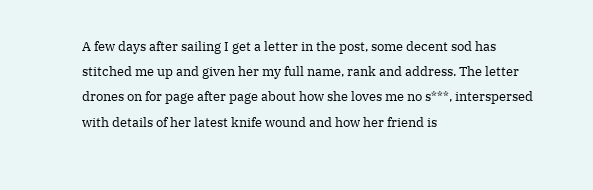A few days after sailing I get a letter in the post, some decent sod has stitched me up and given her my full name, rank and address. The letter drones on for page after page about how she loves me no s***, interspersed with details of her latest knife wound and how her friend is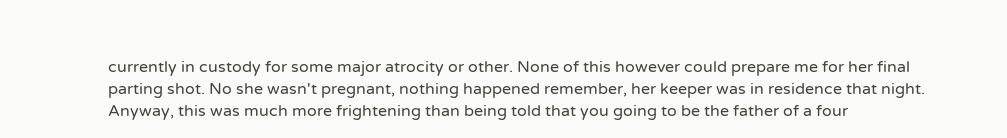currently in custody for some major atrocity or other. None of this however could prepare me for her final parting shot. No she wasn't pregnant, nothing happened remember, her keeper was in residence that night. Anyway, this was much more frightening than being told that you going to be the father of a four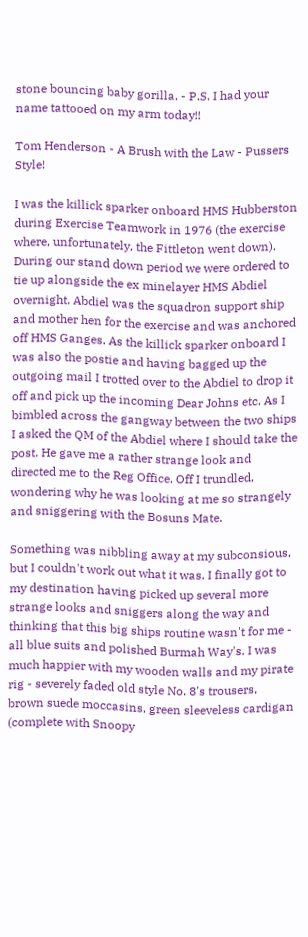stone bouncing baby gorilla. - P.S. I had your name tattooed on my arm today!!

Tom Henderson - A Brush with the Law - Pussers Style!

I was the killick sparker onboard HMS Hubberston during Exercise Teamwork in 1976 (the exercise where, unfortunately, the Fittleton went down). During our stand down period we were ordered to tie up alongside the ex minelayer HMS Abdiel overnight. Abdiel was the squadron support ship and mother hen for the exercise and was anchored off HMS Ganges. As the killick sparker onboard I was also the postie and having bagged up the outgoing mail I trotted over to the Abdiel to drop it off and pick up the incoming Dear Johns etc. As I bimbled across the gangway between the two ships I asked the QM of the Abdiel where I should take the post. He gave me a rather strange look and directed me to the Reg Office. Off I trundled, wondering why he was looking at me so strangely and sniggering with the Bosuns Mate.

Something was nibbling away at my subconsious, but I couldn't work out what it was. I finally got to my destination having picked up several more strange looks and sniggers along the way and thinking that this big ships routine wasn't for me - all blue suits and polished Burmah Way's. I was much happier with my wooden walls and my pirate rig - severely faded old style No. 8's trousers, brown suede moccasins, green sleeveless cardigan (complete with Snoopy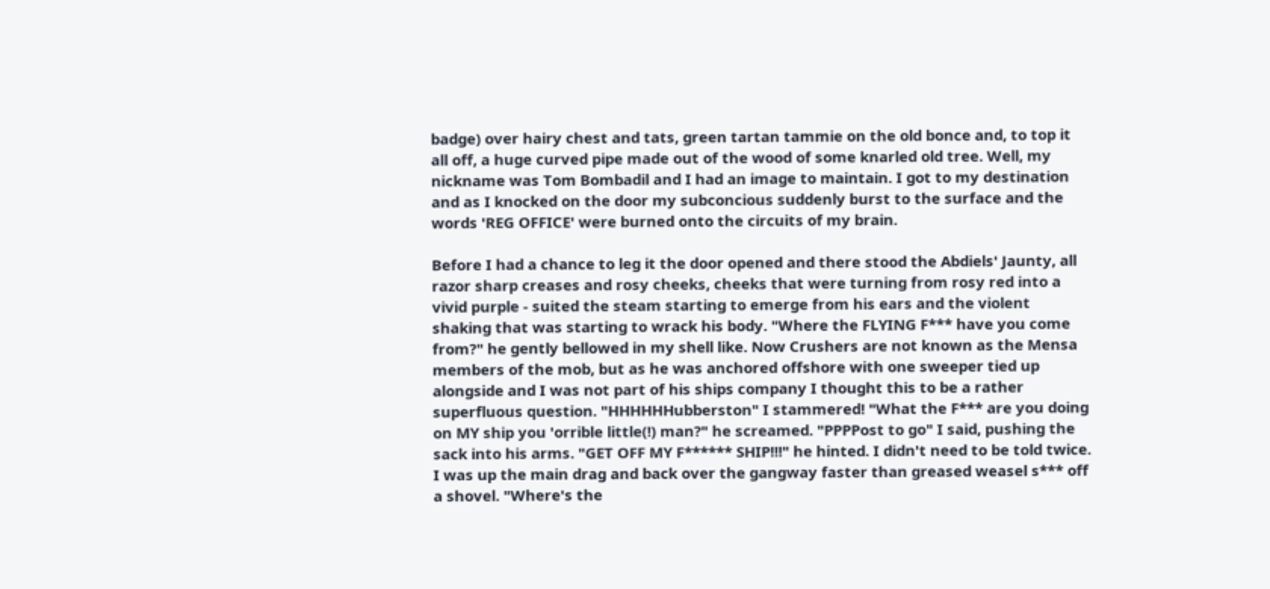badge) over hairy chest and tats, green tartan tammie on the old bonce and, to top it all off, a huge curved pipe made out of the wood of some knarled old tree. Well, my nickname was Tom Bombadil and I had an image to maintain. I got to my destination and as I knocked on the door my subconcious suddenly burst to the surface and the words 'REG OFFICE' were burned onto the circuits of my brain.

Before I had a chance to leg it the door opened and there stood the Abdiels' Jaunty, all razor sharp creases and rosy cheeks, cheeks that were turning from rosy red into a vivid purple - suited the steam starting to emerge from his ears and the violent shaking that was starting to wrack his body. "Where the FLYING F*** have you come from?" he gently bellowed in my shell like. Now Crushers are not known as the Mensa members of the mob, but as he was anchored offshore with one sweeper tied up alongside and I was not part of his ships company I thought this to be a rather superfluous question. "HHHHHHubberston" I stammered! "What the F*** are you doing on MY ship you 'orrible little(!) man?" he screamed. "PPPPost to go" I said, pushing the sack into his arms. "GET OFF MY F****** SHIP!!!" he hinted. I didn't need to be told twice. I was up the main drag and back over the gangway faster than greased weasel s*** off a shovel. "Where's the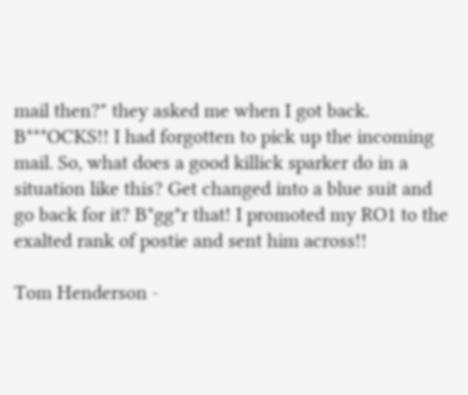mail then?" they asked me when I got back. B***OCKS!! I had forgotten to pick up the incoming mail. So, what does a good killick sparker do in a situation like this? Get changed into a blue suit and go back for it? B*gg*r that! I promoted my RO1 to the exalted rank of postie and sent him across!!

Tom Henderson -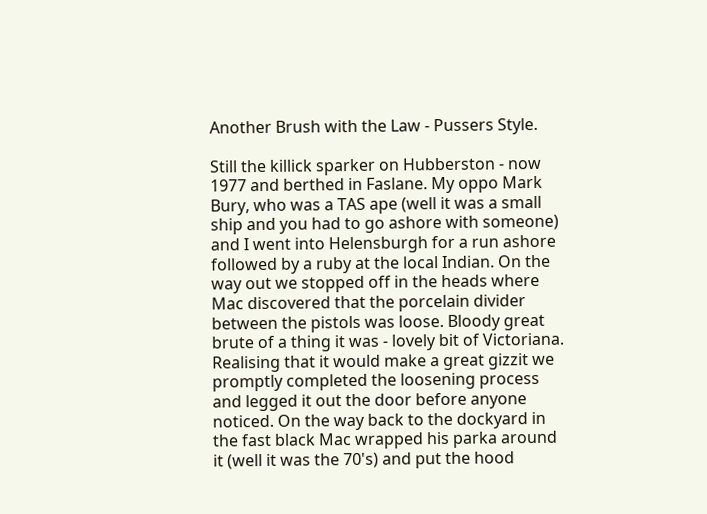Another Brush with the Law - Pussers Style.

Still the killick sparker on Hubberston - now 1977 and berthed in Faslane. My oppo Mark Bury, who was a TAS ape (well it was a small ship and you had to go ashore with someone) and I went into Helensburgh for a run ashore followed by a ruby at the local Indian. On the way out we stopped off in the heads where Mac discovered that the porcelain divider between the pistols was loose. Bloody great brute of a thing it was - lovely bit of Victoriana. Realising that it would make a great gizzit we promptly completed the loosening process and legged it out the door before anyone noticed. On the way back to the dockyard in the fast black Mac wrapped his parka around it (well it was the 70's) and put the hood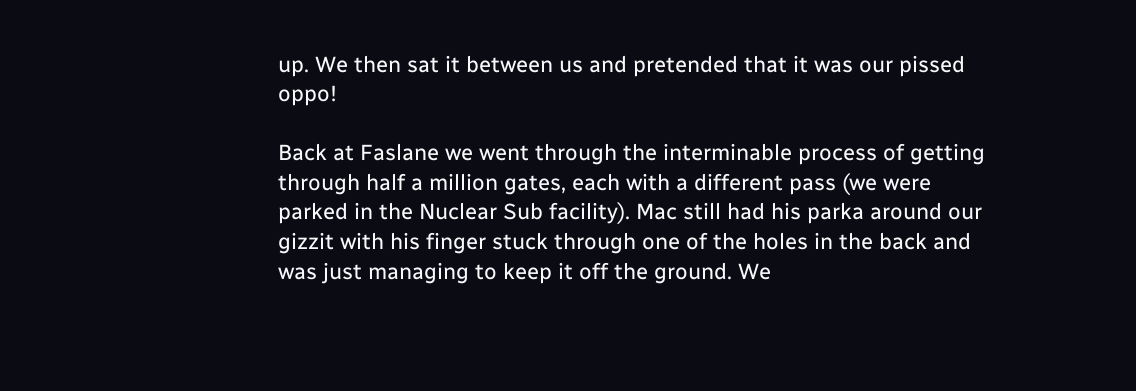up. We then sat it between us and pretended that it was our pissed oppo!

Back at Faslane we went through the interminable process of getting through half a million gates, each with a different pass (we were parked in the Nuclear Sub facility). Mac still had his parka around our gizzit with his finger stuck through one of the holes in the back and was just managing to keep it off the ground. We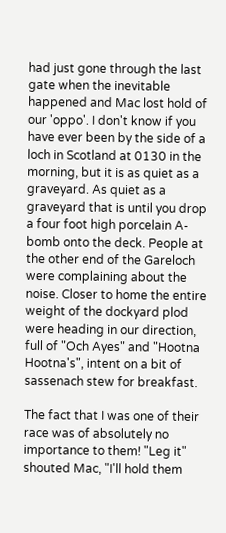had just gone through the last gate when the inevitable happened and Mac lost hold of our 'oppo'. I don't know if you have ever been by the side of a loch in Scotland at 0130 in the morning, but it is as quiet as a graveyard. As quiet as a graveyard that is until you drop a four foot high porcelain A-bomb onto the deck. People at the other end of the Gareloch were complaining about the noise. Closer to home the entire weight of the dockyard plod were heading in our direction, full of "Och Ayes" and "Hootna Hootna's", intent on a bit of sassenach stew for breakfast.

The fact that I was one of their race was of absolutely no importance to them! "Leg it" shouted Mac, "I'll hold them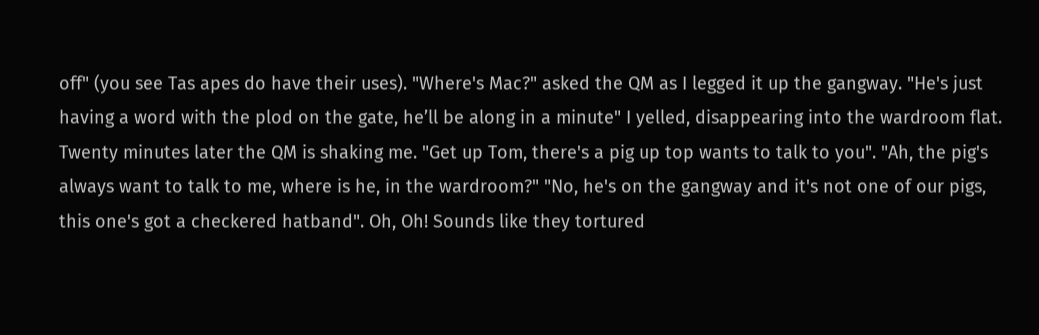off" (you see Tas apes do have their uses). "Where's Mac?" asked the QM as I legged it up the gangway. "He's just having a word with the plod on the gate, he’ll be along in a minute" I yelled, disappearing into the wardroom flat. Twenty minutes later the QM is shaking me. "Get up Tom, there's a pig up top wants to talk to you". "Ah, the pig's always want to talk to me, where is he, in the wardroom?" "No, he's on the gangway and it's not one of our pigs, this one's got a checkered hatband". Oh, Oh! Sounds like they tortured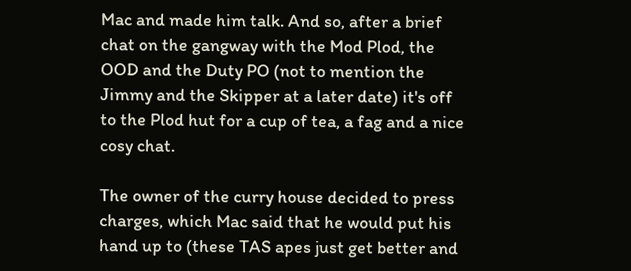Mac and made him talk. And so, after a brief chat on the gangway with the Mod Plod, the OOD and the Duty PO (not to mention the Jimmy and the Skipper at a later date) it's off to the Plod hut for a cup of tea, a fag and a nice cosy chat.

The owner of the curry house decided to press charges, which Mac said that he would put his hand up to (these TAS apes just get better and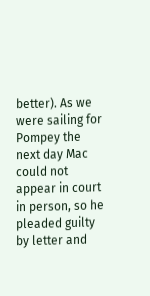better). As we were sailing for Pompey the next day Mac could not appear in court in person, so he pleaded guilty by letter and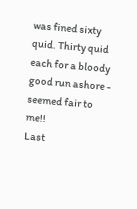was fined sixty quid. Thirty quid each for a bloody good run ashore - seemed fair to me!!
Last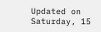Updated on Saturday, 15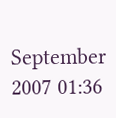September 2007 01:36